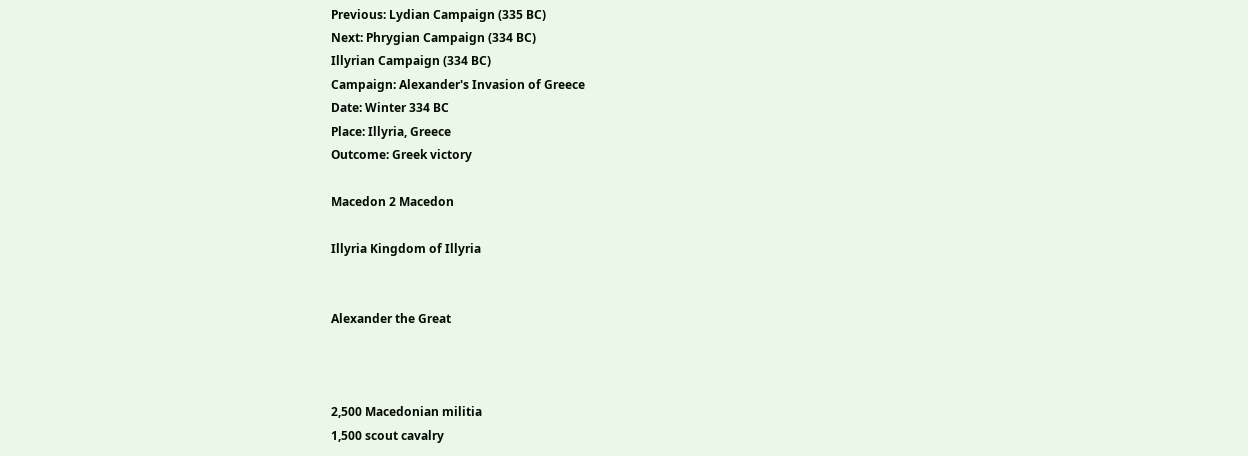Previous: Lydian Campaign (335 BC)
Next: Phrygian Campaign (334 BC)
Illyrian Campaign (334 BC)
Campaign: Alexander's Invasion of Greece
Date: Winter 334 BC
Place: Illyria, Greece
Outcome: Greek victory

Macedon 2 Macedon

Illyria Kingdom of Illyria


Alexander the Great



2,500 Macedonian militia
1,500 scout cavalry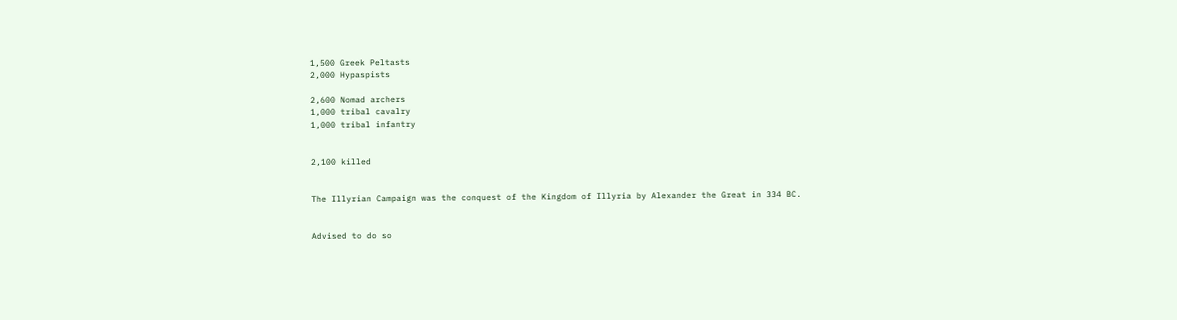1,500 Greek Peltasts
2,000 Hypaspists

2,600 Nomad archers
1,000 tribal cavalry
1,000 tribal infantry


2,100 killed


The Illyrian Campaign was the conquest of the Kingdom of Illyria by Alexander the Great in 334 BC.


Advised to do so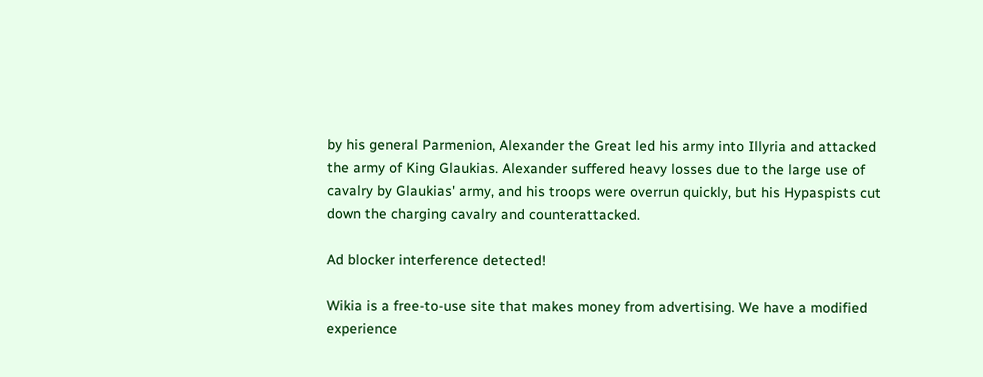by his general Parmenion, Alexander the Great led his army into Illyria and attacked the army of King Glaukias. Alexander suffered heavy losses due to the large use of cavalry by Glaukias' army, and his troops were overrun quickly, but his Hypaspists cut down the charging cavalry and counterattacked.

Ad blocker interference detected!

Wikia is a free-to-use site that makes money from advertising. We have a modified experience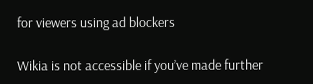for viewers using ad blockers

Wikia is not accessible if you’ve made further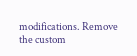modifications. Remove the custom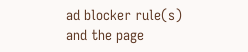ad blocker rule(s) and the page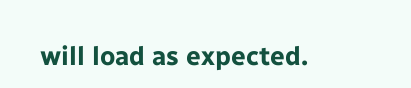will load as expected.